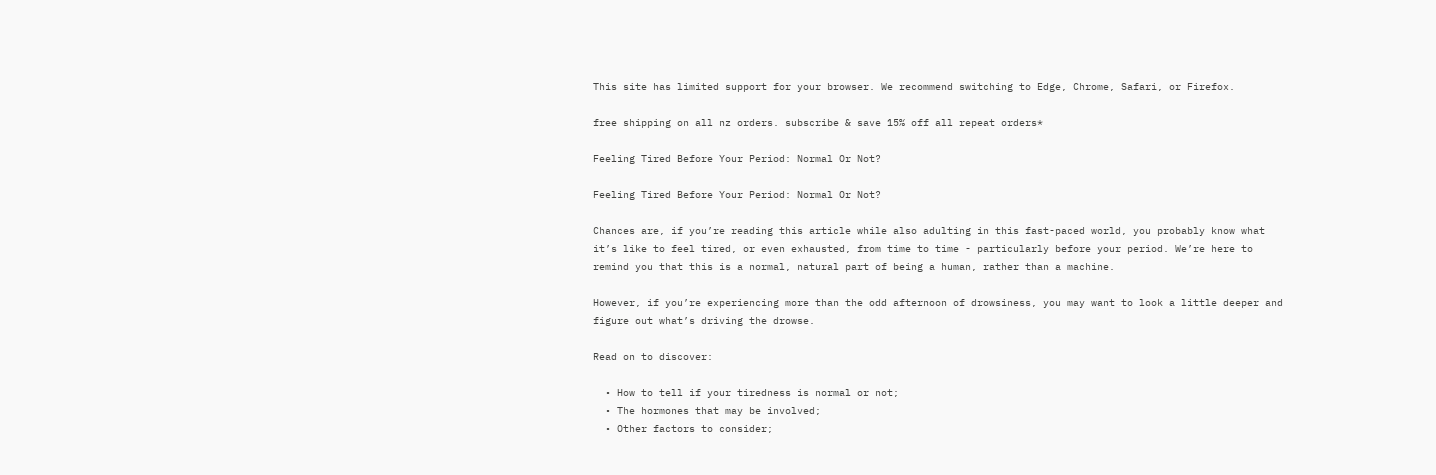This site has limited support for your browser. We recommend switching to Edge, Chrome, Safari, or Firefox.

free shipping on all nz orders. subscribe & save 15% off all repeat orders*

Feeling Tired Before Your Period: Normal Or Not?

Feeling Tired Before Your Period: Normal Or Not?

Chances are, if you’re reading this article while also adulting in this fast-paced world, you probably know what it’s like to feel tired, or even exhausted, from time to time - particularly before your period. We’re here to remind you that this is a normal, natural part of being a human, rather than a machine.

However, if you’re experiencing more than the odd afternoon of drowsiness, you may want to look a little deeper and figure out what’s driving the drowse.

Read on to discover:

  • How to tell if your tiredness is normal or not;
  • The hormones that may be involved;
  • Other factors to consider;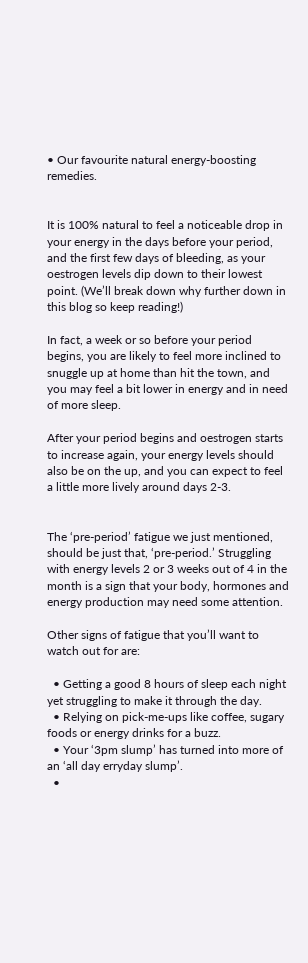• Our favourite natural energy-boosting remedies.


It is 100% natural to feel a noticeable drop in your energy in the days before your period, and the first few days of bleeding, as your oestrogen levels dip down to their lowest point. (We’ll break down why further down in this blog so keep reading!)

In fact, a week or so before your period begins, you are likely to feel more inclined to snuggle up at home than hit the town, and you may feel a bit lower in energy and in need of more sleep.

After your period begins and oestrogen starts to increase again, your energy levels should also be on the up, and you can expect to feel a little more lively around days 2-3.


The ‘pre-period’ fatigue we just mentioned, should be just that, ‘pre-period.’ Struggling with energy levels 2 or 3 weeks out of 4 in the month is a sign that your body, hormones and energy production may need some attention.

Other signs of fatigue that you’ll want to watch out for are:

  • Getting a good 8 hours of sleep each night yet struggling to make it through the day.
  • Relying on pick-me-ups like coffee, sugary foods or energy drinks for a buzz.
  • Your ‘3pm slump’ has turned into more of an ‘all day erryday slump’.
  •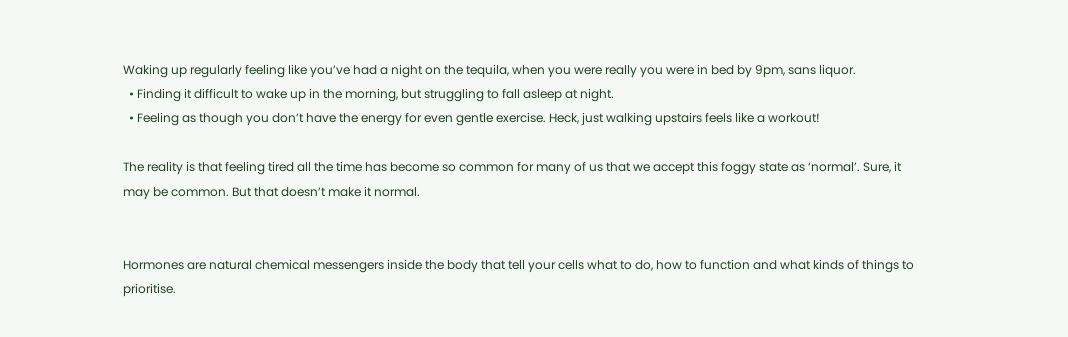Waking up regularly feeling like you’ve had a night on the tequila, when you were really you were in bed by 9pm, sans liquor.
  • Finding it difficult to wake up in the morning, but struggling to fall asleep at night.
  • Feeling as though you don’t have the energy for even gentle exercise. Heck, just walking upstairs feels like a workout!

The reality is that feeling tired all the time has become so common for many of us that we accept this foggy state as ‘normal’. Sure, it may be common. But that doesn’t make it normal.


Hormones are natural chemical messengers inside the body that tell your cells what to do, how to function and what kinds of things to prioritise.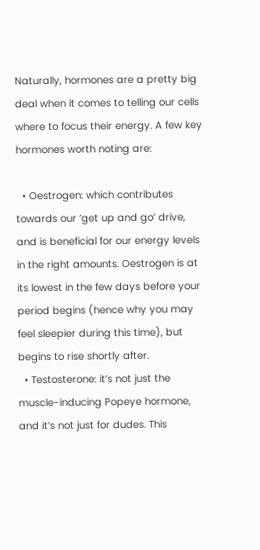Naturally, hormones are a pretty big deal when it comes to telling our cells where to focus their energy. A few key hormones worth noting are:

  • Oestrogen: which contributes towards our ‘get up and go’ drive, and is beneficial for our energy levels in the right amounts. Oestrogen is at its lowest in the few days before your period begins (hence why you may feel sleepier during this time), but begins to rise shortly after.
  • Testosterone: it’s not just the muscle-inducing Popeye hormone, and it’s not just for dudes. This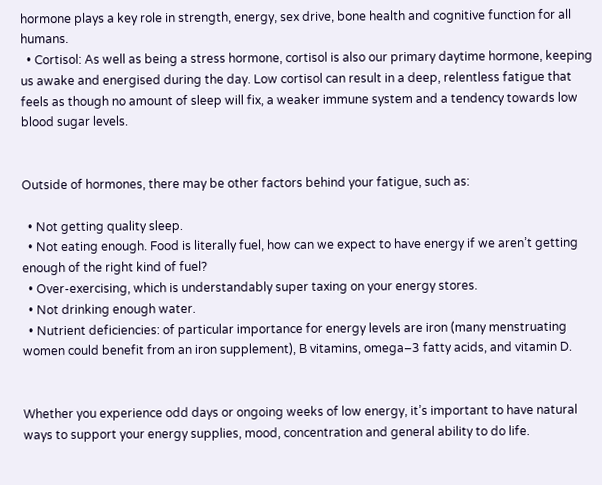hormone plays a key role in strength, energy, sex drive, bone health and cognitive function for all humans.
  • Cortisol: As well as being a stress hormone, cortisol is also our primary daytime hormone, keeping us awake and energised during the day. Low cortisol can result in a deep, relentless fatigue that feels as though no amount of sleep will fix, a weaker immune system and a tendency towards low blood sugar levels.


Outside of hormones, there may be other factors behind your fatigue, such as:

  • Not getting quality sleep.
  • Not eating enough. Food is literally fuel, how can we expect to have energy if we aren’t getting enough of the right kind of fuel?
  • Over-exercising, which is understandably super taxing on your energy stores.
  • Not drinking enough water.
  • Nutrient deficiencies: of particular importance for energy levels are iron (many menstruating women could benefit from an iron supplement), B vitamins, omega–3 fatty acids, and vitamin D.


Whether you experience odd days or ongoing weeks of low energy, it’s important to have natural ways to support your energy supplies, mood, concentration and general ability to do life.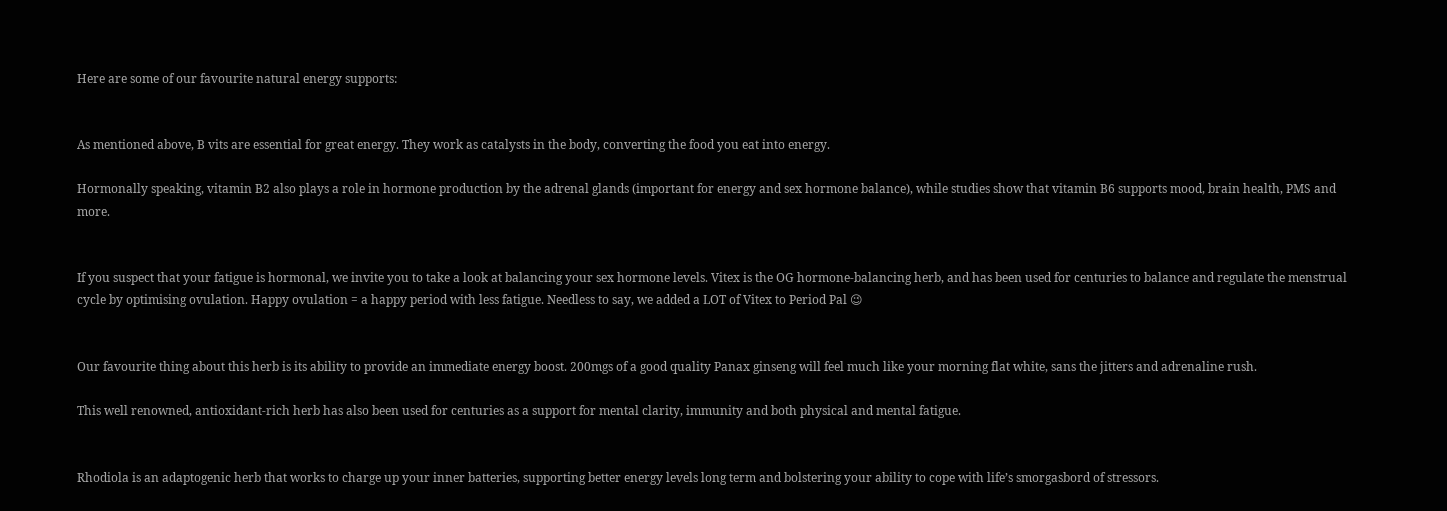Here are some of our favourite natural energy supports:


As mentioned above, B vits are essential for great energy. They work as catalysts in the body, converting the food you eat into energy.

Hormonally speaking, vitamin B2 also plays a role in hormone production by the adrenal glands (important for energy and sex hormone balance), while studies show that vitamin B6 supports mood, brain health, PMS and more.


If you suspect that your fatigue is hormonal, we invite you to take a look at balancing your sex hormone levels. Vitex is the OG hormone-balancing herb, and has been used for centuries to balance and regulate the menstrual cycle by optimising ovulation. Happy ovulation = a happy period with less fatigue. Needless to say, we added a LOT of Vitex to Period Pal 😉


Our favourite thing about this herb is its ability to provide an immediate energy boost. 200mgs of a good quality Panax ginseng will feel much like your morning flat white, sans the jitters and adrenaline rush.

This well renowned, antioxidant-rich herb has also been used for centuries as a support for mental clarity, immunity and both physical and mental fatigue.


Rhodiola is an adaptogenic herb that works to charge up your inner batteries, supporting better energy levels long term and bolstering your ability to cope with life’s smorgasbord of stressors.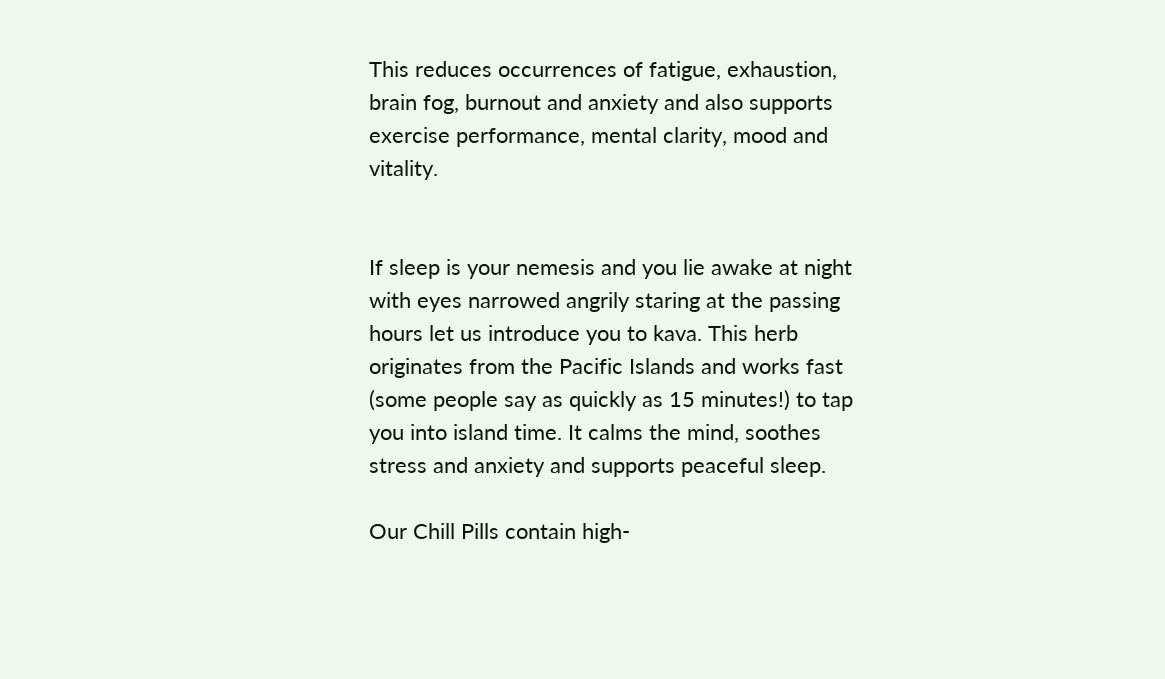This reduces occurrences of fatigue, exhaustion, brain fog, burnout and anxiety and also supports exercise performance, mental clarity, mood and vitality.


If sleep is your nemesis and you lie awake at night with eyes narrowed angrily staring at the passing hours let us introduce you to kava. This herb originates from the Pacific Islands and works fast (some people say as quickly as 15 minutes!) to tap you into island time. It calms the mind, soothes stress and anxiety and supports peaceful sleep.

Our Chill Pills contain high-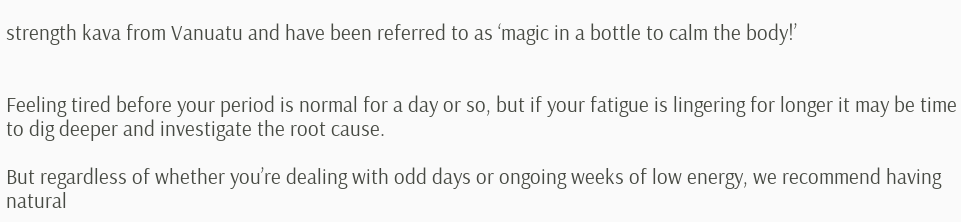strength kava from Vanuatu and have been referred to as ‘magic in a bottle to calm the body!’


Feeling tired before your period is normal for a day or so, but if your fatigue is lingering for longer it may be time to dig deeper and investigate the root cause.

But regardless of whether you’re dealing with odd days or ongoing weeks of low energy, we recommend having natural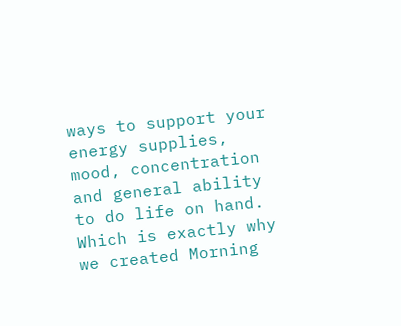ways to support your energy supplies, mood, concentration and general ability to do life on hand. Which is exactly why we created Morning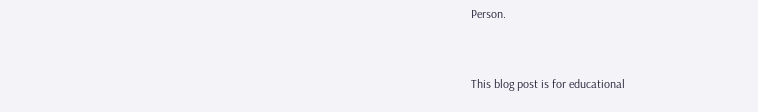Person.


This blog post is for educational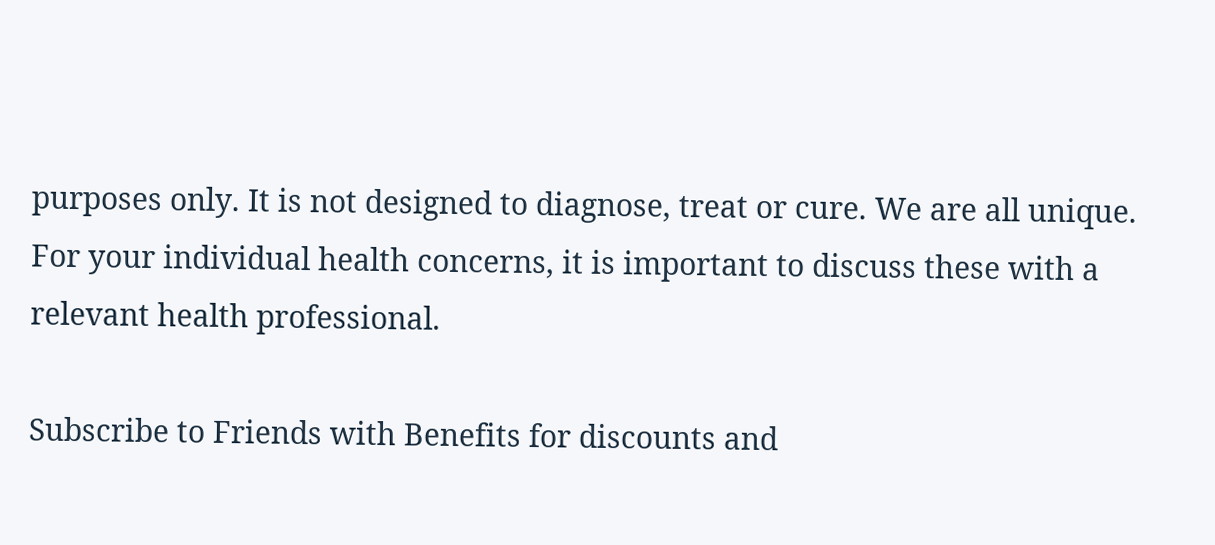purposes only. It is not designed to diagnose, treat or cure. We are all unique. For your individual health concerns, it is important to discuss these with a relevant health professional.

Subscribe to Friends with Benefits for discounts and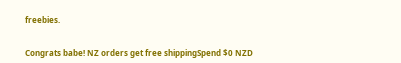freebies.


Congrats babe! NZ orders get free shippingSpend $0 NZD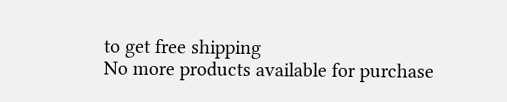to get free shipping
No more products available for purchase